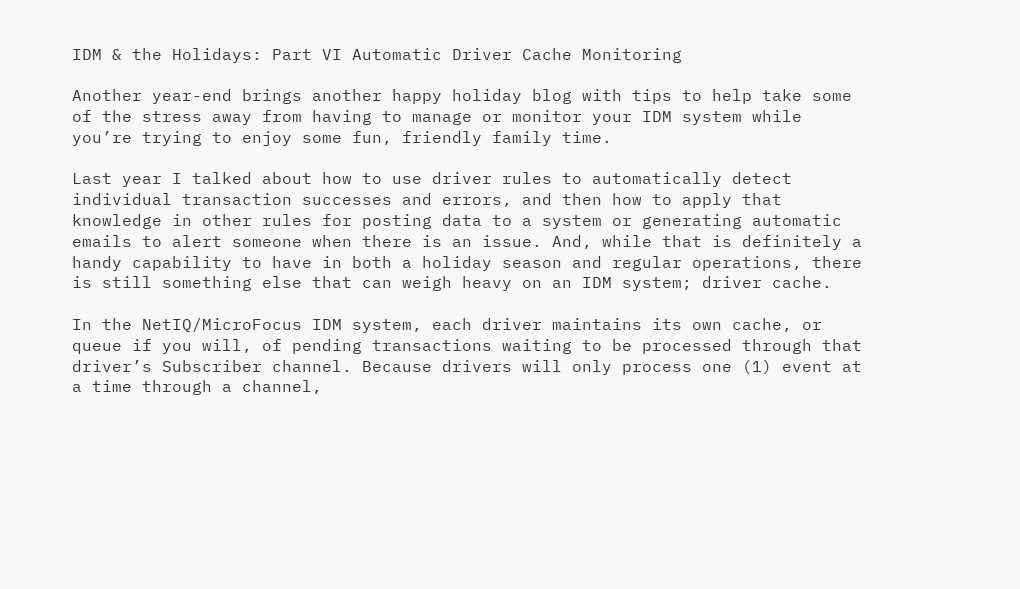IDM & the Holidays: Part VI Automatic Driver Cache Monitoring

Another year-end brings another happy holiday blog with tips to help take some of the stress away from having to manage or monitor your IDM system while you’re trying to enjoy some fun, friendly family time.

Last year I talked about how to use driver rules to automatically detect individual transaction successes and errors, and then how to apply that knowledge in other rules for posting data to a system or generating automatic emails to alert someone when there is an issue. And, while that is definitely a handy capability to have in both a holiday season and regular operations, there is still something else that can weigh heavy on an IDM system; driver cache.

In the NetIQ/MicroFocus IDM system, each driver maintains its own cache, or queue if you will, of pending transactions waiting to be processed through that driver’s Subscriber channel. Because drivers will only process one (1) event at a time through a channel,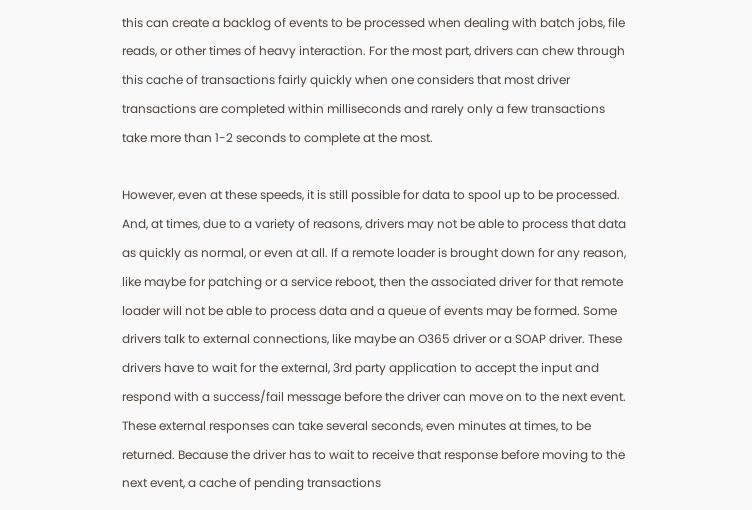this can create a backlog of events to be processed when dealing with batch jobs, file reads, or other times of heavy interaction. For the most part, drivers can chew through this cache of transactions fairly quickly when one considers that most driver transactions are completed within milliseconds and rarely only a few transactions take more than 1-2 seconds to complete at the most.

However, even at these speeds, it is still possible for data to spool up to be processed. And, at times, due to a variety of reasons, drivers may not be able to process that data as quickly as normal, or even at all. If a remote loader is brought down for any reason, like maybe for patching or a service reboot, then the associated driver for that remote loader will not be able to process data and a queue of events may be formed. Some drivers talk to external connections, like maybe an O365 driver or a SOAP driver. These drivers have to wait for the external, 3rd party application to accept the input and respond with a success/fail message before the driver can move on to the next event. These external responses can take several seconds, even minutes at times, to be returned. Because the driver has to wait to receive that response before moving to the next event, a cache of pending transactions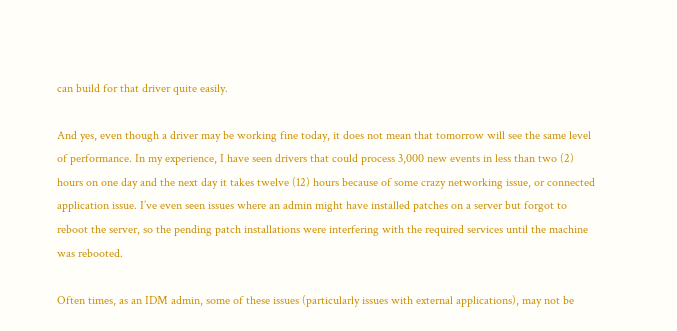can build for that driver quite easily.

And yes, even though a driver may be working fine today, it does not mean that tomorrow will see the same level of performance. In my experience, I have seen drivers that could process 3,000 new events in less than two (2) hours on one day and the next day it takes twelve (12) hours because of some crazy networking issue, or connected application issue. I’ve even seen issues where an admin might have installed patches on a server but forgot to reboot the server, so the pending patch installations were interfering with the required services until the machine was rebooted.

Often times, as an IDM admin, some of these issues (particularly issues with external applications), may not be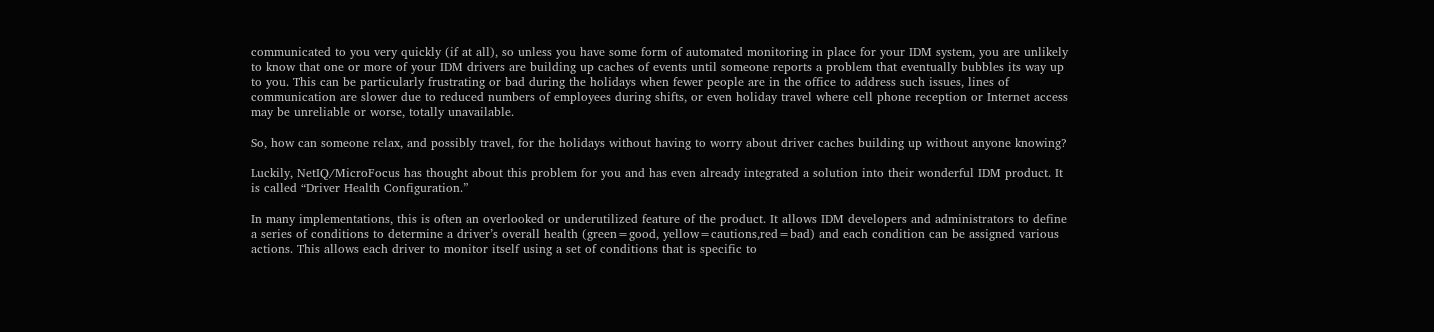communicated to you very quickly (if at all), so unless you have some form of automated monitoring in place for your IDM system, you are unlikely to know that one or more of your IDM drivers are building up caches of events until someone reports a problem that eventually bubbles its way up to you. This can be particularly frustrating or bad during the holidays when fewer people are in the office to address such issues, lines of communication are slower due to reduced numbers of employees during shifts, or even holiday travel where cell phone reception or Internet access may be unreliable or worse, totally unavailable.

So, how can someone relax, and possibly travel, for the holidays without having to worry about driver caches building up without anyone knowing?

Luckily, NetIQ/MicroFocus has thought about this problem for you and has even already integrated a solution into their wonderful IDM product. It is called “Driver Health Configuration.”

In many implementations, this is often an overlooked or underutilized feature of the product. It allows IDM developers and administrators to define a series of conditions to determine a driver’s overall health (green=good, yellow=cautions,red=bad) and each condition can be assigned various actions. This allows each driver to monitor itself using a set of conditions that is specific to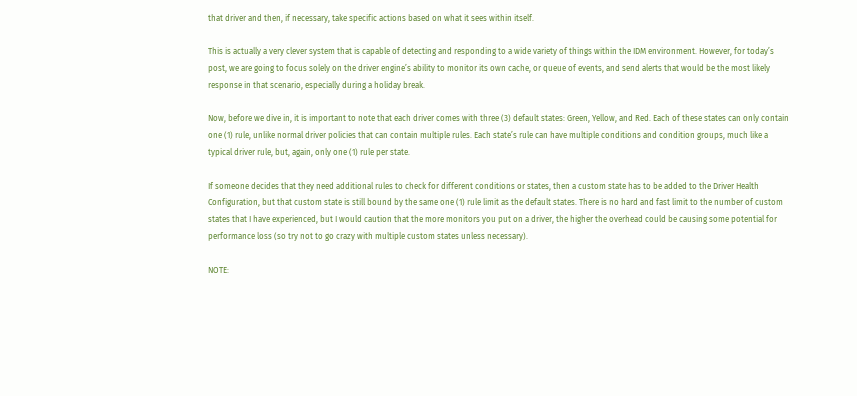that driver and then, if necessary, take specific actions based on what it sees within itself.

This is actually a very clever system that is capable of detecting and responding to a wide variety of things within the IDM environment. However, for today’s post, we are going to focus solely on the driver engine’s ability to monitor its own cache, or queue of events, and send alerts that would be the most likely response in that scenario, especially during a holiday break.

Now, before we dive in, it is important to note that each driver comes with three (3) default states: Green, Yellow, and Red. Each of these states can only contain one (1) rule, unlike normal driver policies that can contain multiple rules. Each state’s rule can have multiple conditions and condition groups, much like a typical driver rule, but, again, only one (1) rule per state.

If someone decides that they need additional rules to check for different conditions or states, then a custom state has to be added to the Driver Health Configuration, but that custom state is still bound by the same one (1) rule limit as the default states. There is no hard and fast limit to the number of custom states that I have experienced, but I would caution that the more monitors you put on a driver, the higher the overhead could be causing some potential for performance loss (so try not to go crazy with multiple custom states unless necessary).

NOTE: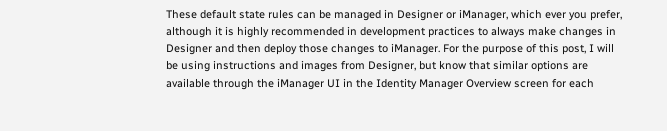These default state rules can be managed in Designer or iManager, which ever you prefer, although it is highly recommended in development practices to always make changes in Designer and then deploy those changes to iManager. For the purpose of this post, I will be using instructions and images from Designer, but know that similar options are available through the iManager UI in the Identity Manager Overview screen for each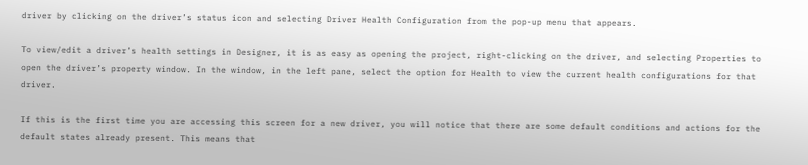driver by clicking on the driver’s status icon and selecting Driver Health Configuration from the pop-up menu that appears.

To view/edit a driver’s health settings in Designer, it is as easy as opening the project, right-clicking on the driver, and selecting Properties to open the driver’s property window. In the window, in the left pane, select the option for Health to view the current health configurations for that driver.

If this is the first time you are accessing this screen for a new driver, you will notice that there are some default conditions and actions for the default states already present. This means that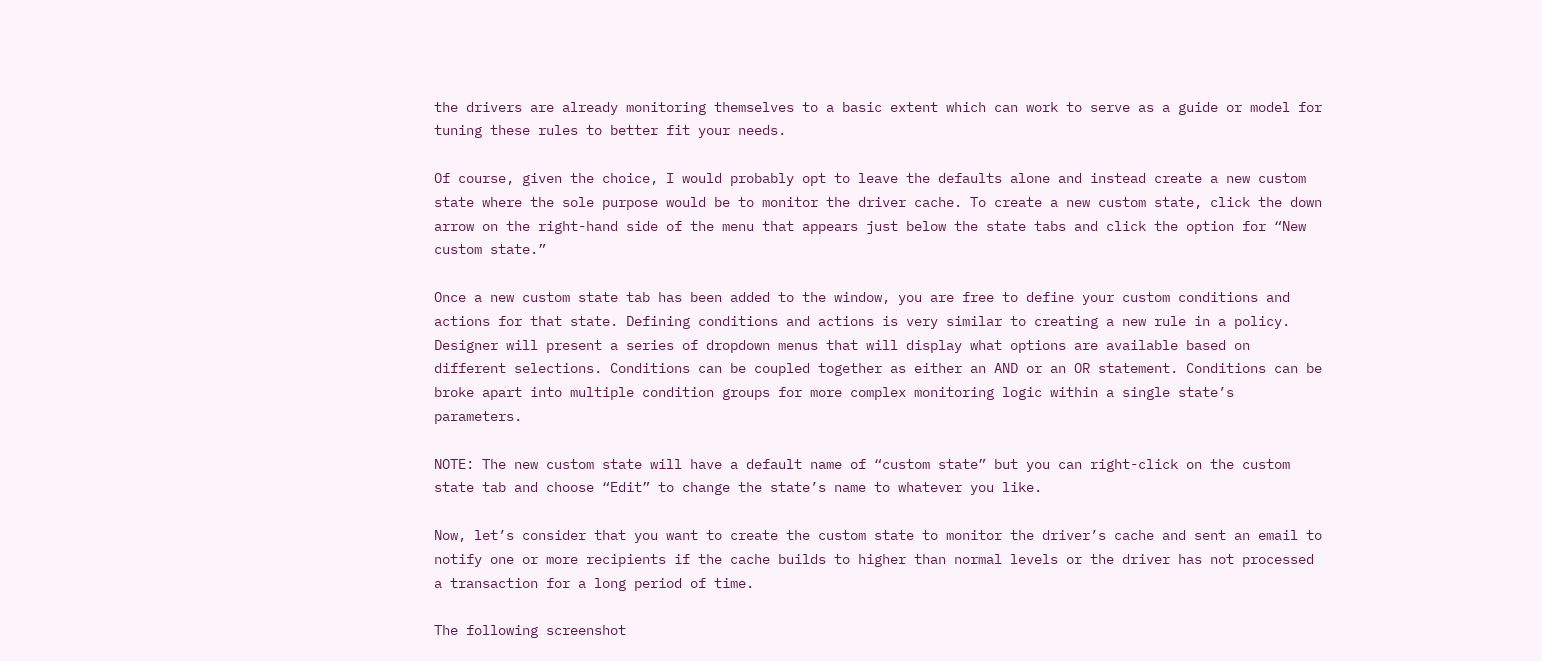the drivers are already monitoring themselves to a basic extent which can work to serve as a guide or model for tuning these rules to better fit your needs.

Of course, given the choice, I would probably opt to leave the defaults alone and instead create a new custom state where the sole purpose would be to monitor the driver cache. To create a new custom state, click the down arrow on the right-hand side of the menu that appears just below the state tabs and click the option for “New custom state.”

Once a new custom state tab has been added to the window, you are free to define your custom conditions and actions for that state. Defining conditions and actions is very similar to creating a new rule in a policy. Designer will present a series of dropdown menus that will display what options are available based on different selections. Conditions can be coupled together as either an AND or an OR statement. Conditions can be broke apart into multiple condition groups for more complex monitoring logic within a single state’s parameters.

NOTE: The new custom state will have a default name of “custom state” but you can right-click on the custom state tab and choose “Edit” to change the state’s name to whatever you like.

Now, let’s consider that you want to create the custom state to monitor the driver’s cache and sent an email to notify one or more recipients if the cache builds to higher than normal levels or the driver has not processed a transaction for a long period of time.

The following screenshot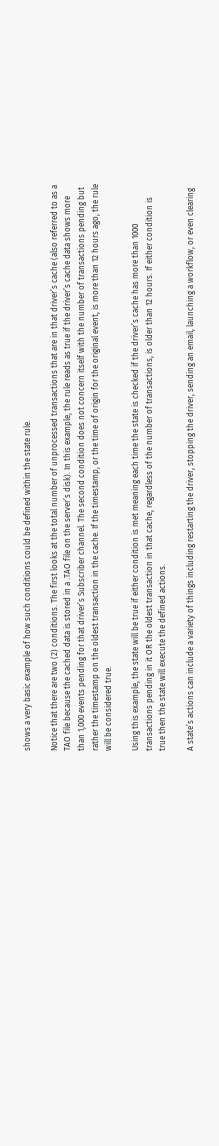shows a very basic example of how such conditions could be defined within the state rule.

Notice that there are two (2) conditions. The first looks at the total number of unprocessed transactions that are in that driver’s cache (also referred to as a TAO file because the cached data is stored in a .TAO file on the server’s disk). In this example, the rule reads as true if the driver’s cache data shows more than 1,000 events pending for that driver’s Subscriber channel. The second condition does not concern itself with the number of transactions pending but rather the timestamp on the oldest transaction in the cache. If the timestamp, or the time of origin for the original event, is more than 12 hours ago, the rule will be considered true.

Using this example, the state will be true if either condition is met meaning each time the state is checked if the driver’s cache has more than 1000 transactions pending in it OR the oldest transaction in that cache, regardless of the number of transactions, is older than 12 hours. If either condition is true then the state will execute the defined actions.

A state’s actions can include a variety of things including restarting the driver, stopping the driver, sending an email, launching a workflow, or even clearing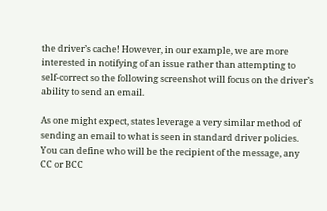the driver’s cache! However, in our example, we are more interested in notifying of an issue rather than attempting to self-correct so the following screenshot will focus on the driver’s ability to send an email.

As one might expect, states leverage a very similar method of sending an email to what is seen in standard driver policies. You can define who will be the recipient of the message, any CC or BCC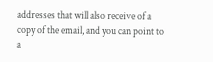addresses that will also receive of a copy of the email, and you can point to a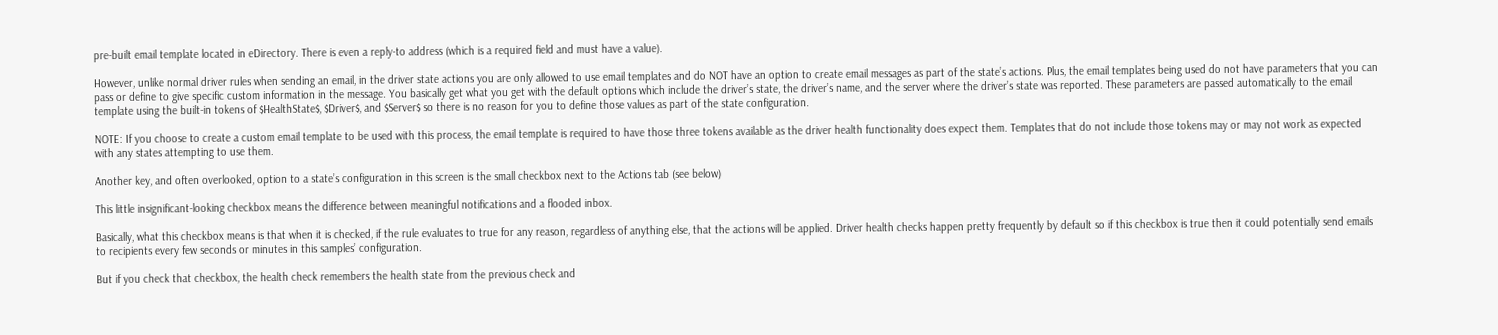pre-built email template located in eDirectory. There is even a reply-to address (which is a required field and must have a value).

However, unlike normal driver rules when sending an email, in the driver state actions you are only allowed to use email templates and do NOT have an option to create email messages as part of the state’s actions. Plus, the email templates being used do not have parameters that you can pass or define to give specific custom information in the message. You basically get what you get with the default options which include the driver’s state, the driver’s name, and the server where the driver’s state was reported. These parameters are passed automatically to the email template using the built-in tokens of $HealthState$, $Driver$, and $Server$ so there is no reason for you to define those values as part of the state configuration.

NOTE: If you choose to create a custom email template to be used with this process, the email template is required to have those three tokens available as the driver health functionality does expect them. Templates that do not include those tokens may or may not work as expected with any states attempting to use them.

Another key, and often overlooked, option to a state’s configuration in this screen is the small checkbox next to the Actions tab (see below)

This little insignificant-looking checkbox means the difference between meaningful notifications and a flooded inbox.

Basically, what this checkbox means is that when it is checked, if the rule evaluates to true for any reason, regardless of anything else, that the actions will be applied. Driver health checks happen pretty frequently by default so if this checkbox is true then it could potentially send emails to recipients every few seconds or minutes in this samples’ configuration.

But if you check that checkbox, the health check remembers the health state from the previous check and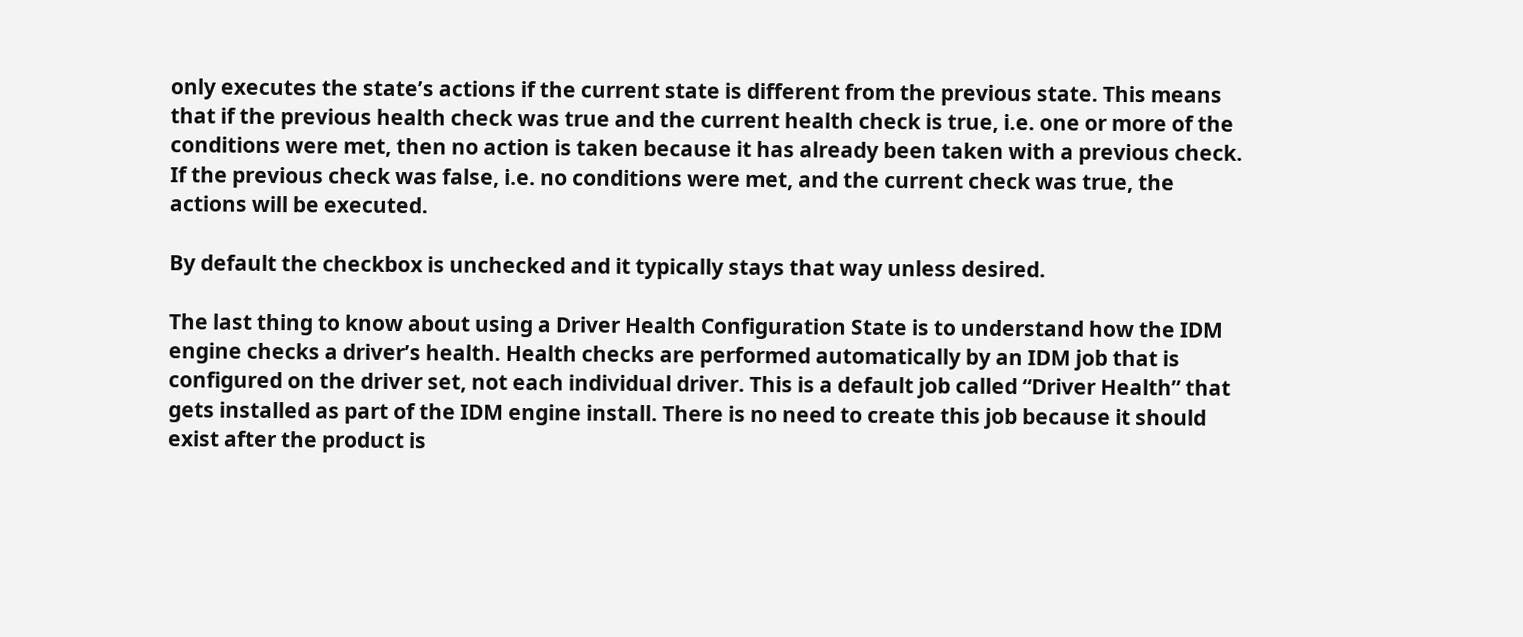only executes the state’s actions if the current state is different from the previous state. This means that if the previous health check was true and the current health check is true, i.e. one or more of the conditions were met, then no action is taken because it has already been taken with a previous check. If the previous check was false, i.e. no conditions were met, and the current check was true, the actions will be executed.

By default the checkbox is unchecked and it typically stays that way unless desired.

The last thing to know about using a Driver Health Configuration State is to understand how the IDM engine checks a driver’s health. Health checks are performed automatically by an IDM job that is configured on the driver set, not each individual driver. This is a default job called “Driver Health” that gets installed as part of the IDM engine install. There is no need to create this job because it should exist after the product is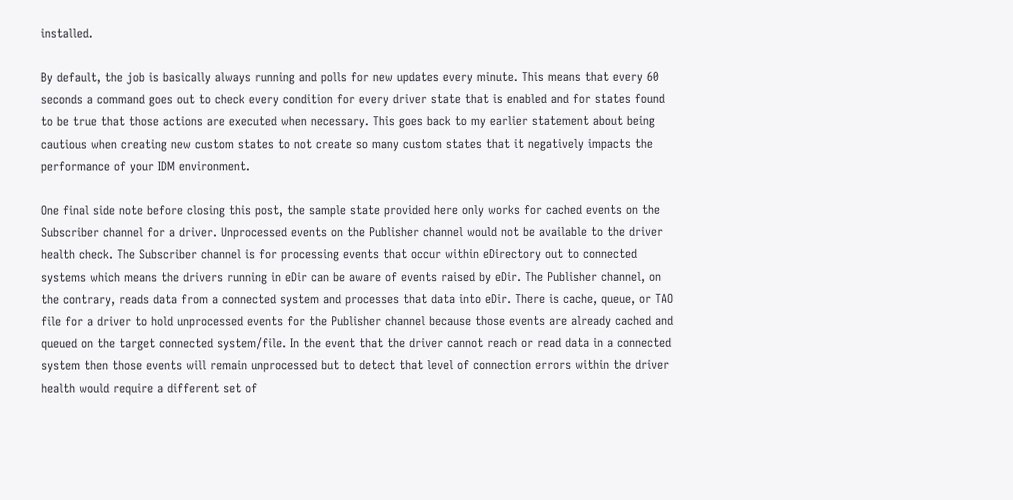installed.

By default, the job is basically always running and polls for new updates every minute. This means that every 60 seconds a command goes out to check every condition for every driver state that is enabled and for states found to be true that those actions are executed when necessary. This goes back to my earlier statement about being cautious when creating new custom states to not create so many custom states that it negatively impacts the performance of your IDM environment.

One final side note before closing this post, the sample state provided here only works for cached events on the Subscriber channel for a driver. Unprocessed events on the Publisher channel would not be available to the driver health check. The Subscriber channel is for processing events that occur within eDirectory out to connected systems which means the drivers running in eDir can be aware of events raised by eDir. The Publisher channel, on the contrary, reads data from a connected system and processes that data into eDir. There is cache, queue, or TAO file for a driver to hold unprocessed events for the Publisher channel because those events are already cached and queued on the target connected system/file. In the event that the driver cannot reach or read data in a connected system then those events will remain unprocessed but to detect that level of connection errors within the driver health would require a different set of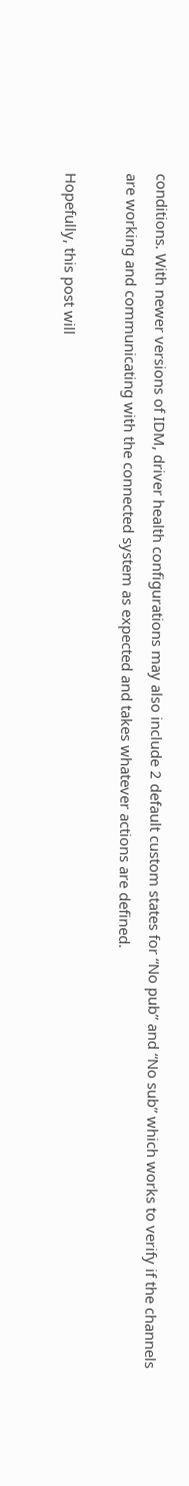conditions. With newer versions of IDM, driver health configurations may also include 2 default custom states for “No pub” and “No sub” which works to verify if the channels are working and communicating with the connected system as expected and takes whatever actions are defined.

Hopefully, this post will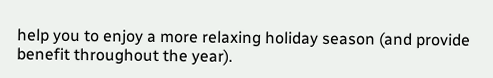help you to enjoy a more relaxing holiday season (and provide benefit throughout the year).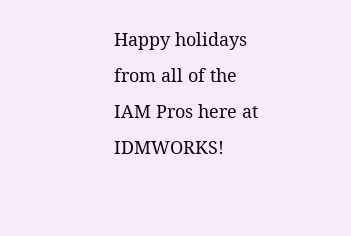Happy holidays from all of the IAM Pros here at IDMWORKS!